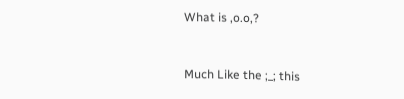What is ,o.o,?


Much Like the ;_; this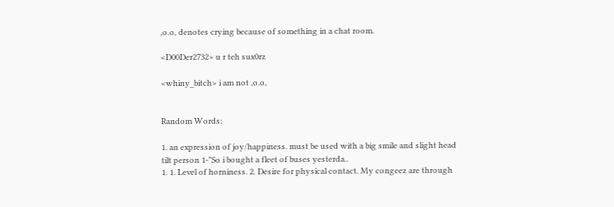,o.o, denotes crying because of something in a chat room.

<D00Der2732> u r teh sux0rz

<whiny_bitch> i am not ,o.o,


Random Words:

1. an expression of joy/happiness. must be used with a big smile and slight head tilt person 1-"So i bought a fleet of buses yesterda..
1. 1. Level of horniness. 2. Desire for physical contact. My congeez are through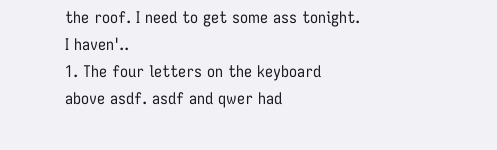the roof. I need to get some ass tonight. I haven'..
1. The four letters on the keyboard above asdf. asdf and qwer had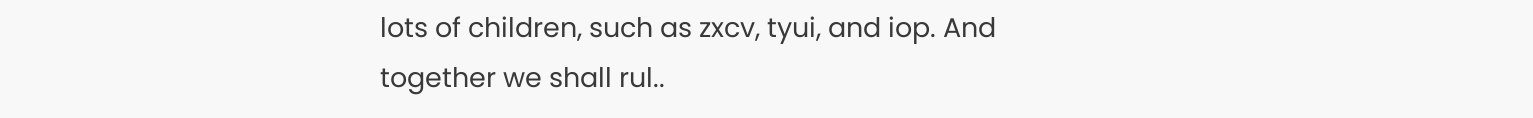lots of children, such as zxcv, tyui, and iop. And together we shall rul..